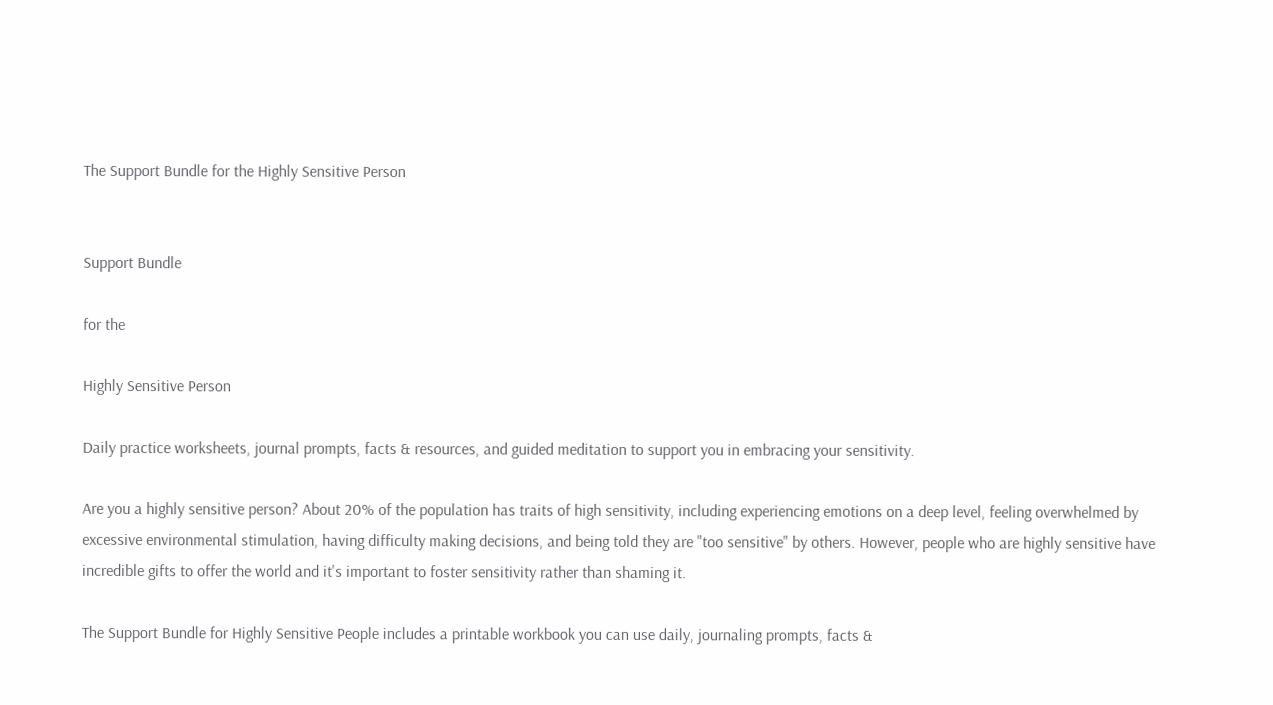The Support Bundle for the Highly Sensitive Person


Support Bundle

for the

Highly Sensitive Person

Daily practice worksheets, journal prompts, facts & resources, and guided meditation to support you in embracing your sensitivity.

Are you a highly sensitive person? About 20% of the population has traits of high sensitivity, including experiencing emotions on a deep level, feeling overwhelmed by excessive environmental stimulation, having difficulty making decisions, and being told they are "too sensitive" by others. However, people who are highly sensitive have incredible gifts to offer the world and it's important to foster sensitivity rather than shaming it.

The Support Bundle for Highly Sensitive People includes a printable workbook you can use daily, journaling prompts, facts &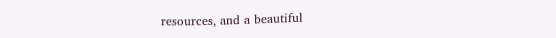resources, and a beautiful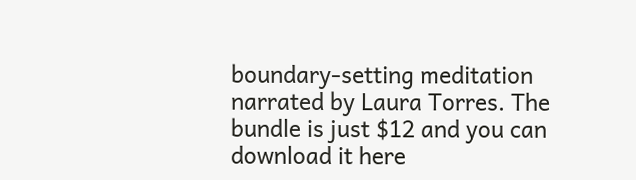boundary-setting meditation narrated by Laura Torres. The bundle is just $12 and you can download it here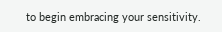to begin embracing your sensitivity.